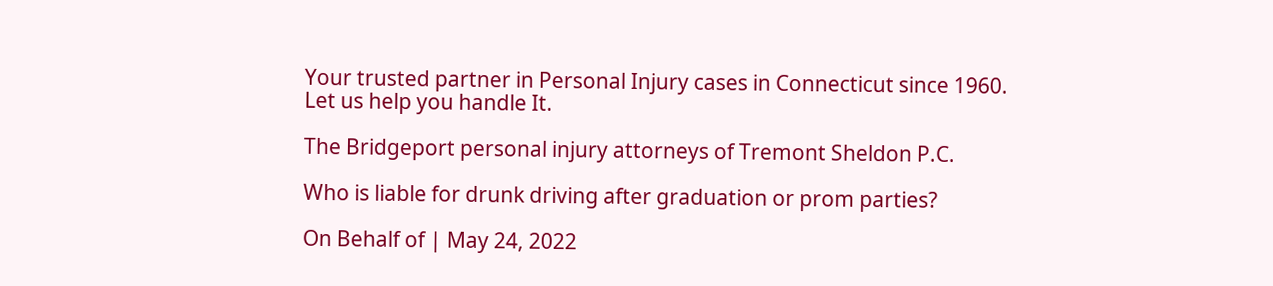Your trusted partner in Personal Injury cases in Connecticut since 1960.  Let us help you handle It.

The Bridgeport personal injury attorneys of Tremont Sheldon P.C.

Who is liable for drunk driving after graduation or prom parties?

On Behalf of | May 24, 2022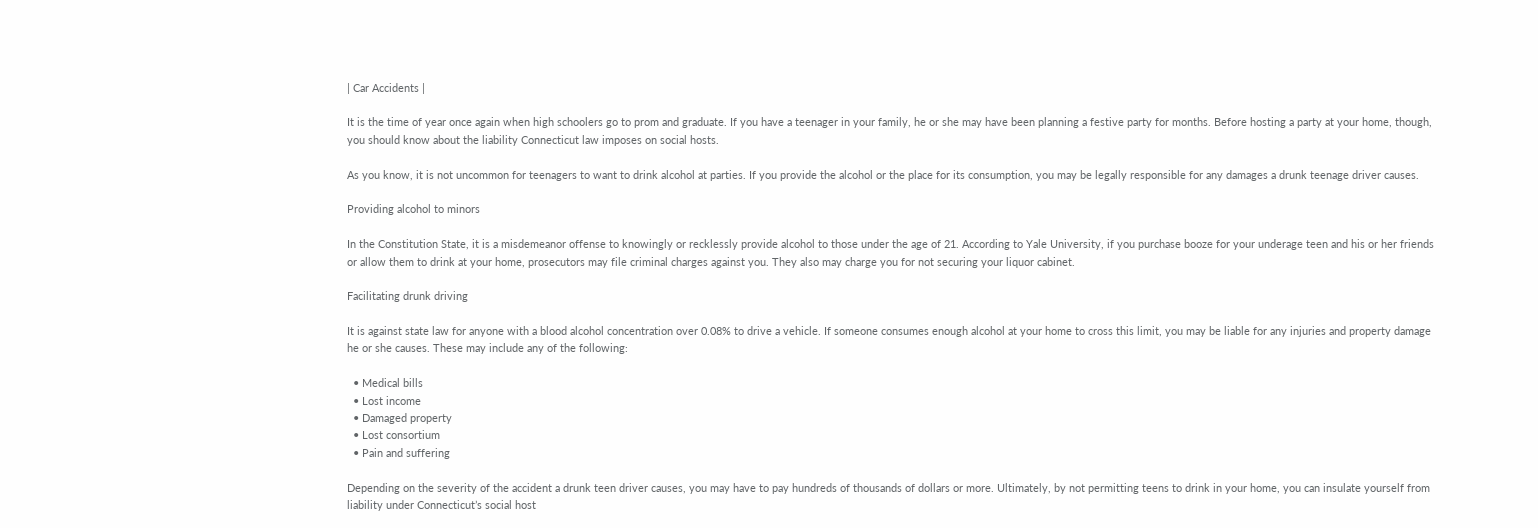| Car Accidents |

It is the time of year once again when high schoolers go to prom and graduate. If you have a teenager in your family, he or she may have been planning a festive party for months. Before hosting a party at your home, though, you should know about the liability Connecticut law imposes on social hosts.

As you know, it is not uncommon for teenagers to want to drink alcohol at parties. If you provide the alcohol or the place for its consumption, you may be legally responsible for any damages a drunk teenage driver causes.

Providing alcohol to minors

In the Constitution State, it is a misdemeanor offense to knowingly or recklessly provide alcohol to those under the age of 21. According to Yale University, if you purchase booze for your underage teen and his or her friends or allow them to drink at your home, prosecutors may file criminal charges against you. They also may charge you for not securing your liquor cabinet.

Facilitating drunk driving

It is against state law for anyone with a blood alcohol concentration over 0.08% to drive a vehicle. If someone consumes enough alcohol at your home to cross this limit, you may be liable for any injuries and property damage he or she causes. These may include any of the following:

  • Medical bills
  • Lost income
  • Damaged property
  • Lost consortium
  • Pain and suffering

Depending on the severity of the accident a drunk teen driver causes, you may have to pay hundreds of thousands of dollars or more. Ultimately, by not permitting teens to drink in your home, you can insulate yourself from liability under Connecticut’s social host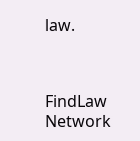law.



FindLaw Network